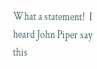What a statement!  I heard John Piper say this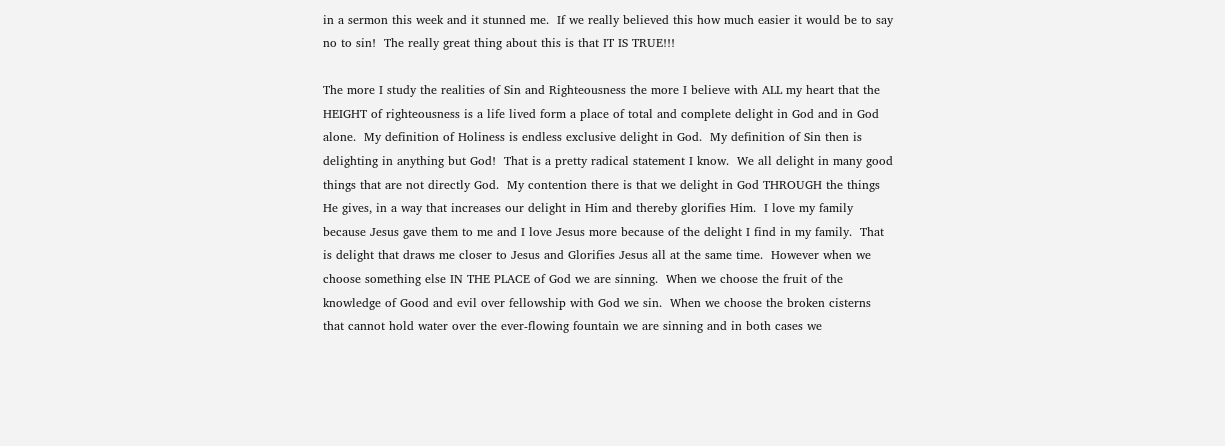in a sermon this week and it stunned me.  If we really believed this how much easier it would be to say no to sin!  The really great thing about this is that IT IS TRUE!!!

The more I study the realities of Sin and Righteousness the more I believe with ALL my heart that the HEIGHT of righteousness is a life lived form a place of total and complete delight in God and in God alone.  My definition of Holiness is endless exclusive delight in God.  My definition of Sin then is delighting in anything but God!  That is a pretty radical statement I know.  We all delight in many good things that are not directly God.  My contention there is that we delight in God THROUGH the things He gives, in a way that increases our delight in Him and thereby glorifies Him.  I love my family because Jesus gave them to me and I love Jesus more because of the delight I find in my family.  That is delight that draws me closer to Jesus and Glorifies Jesus all at the same time.  However when we choose something else IN THE PLACE of God we are sinning.  When we choose the fruit of the knowledge of Good and evil over fellowship with God we sin.  When we choose the broken cisterns that cannot hold water over the ever-flowing fountain we are sinning and in both cases we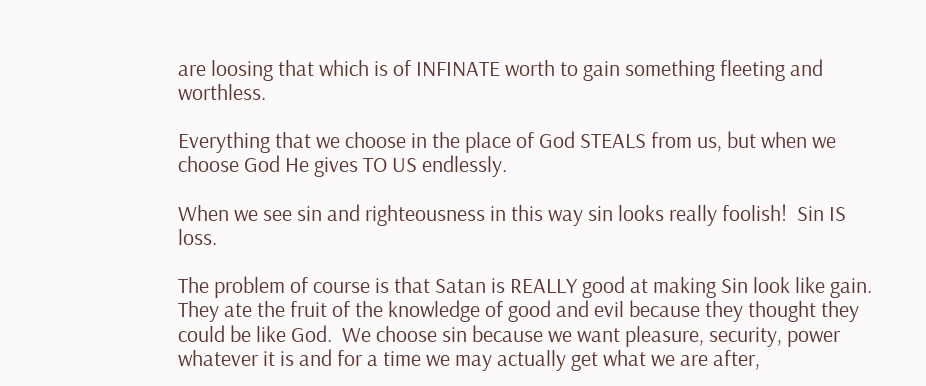are loosing that which is of INFINATE worth to gain something fleeting and worthless.

Everything that we choose in the place of God STEALS from us, but when we choose God He gives TO US endlessly.

When we see sin and righteousness in this way sin looks really foolish!  Sin IS loss.

The problem of course is that Satan is REALLY good at making Sin look like gain.  They ate the fruit of the knowledge of good and evil because they thought they could be like God.  We choose sin because we want pleasure, security, power whatever it is and for a time we may actually get what we are after,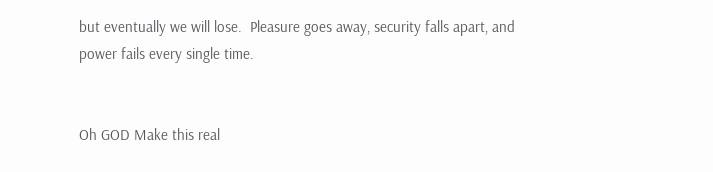but eventually we will lose.  Pleasure goes away, security falls apart, and power fails every single time.


Oh GOD Make this real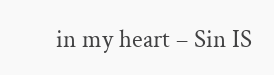in my heart – Sin IS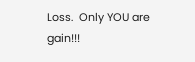Loss.  Only YOU are gain!!!